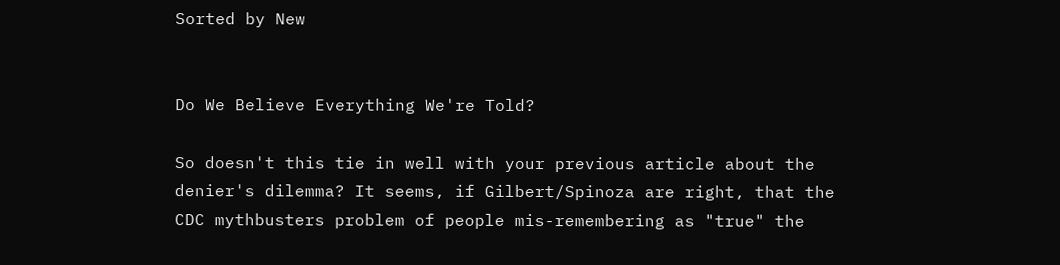Sorted by New


Do We Believe Everything We're Told?

So doesn't this tie in well with your previous article about the denier's dilemma? It seems, if Gilbert/Spinoza are right, that the CDC mythbusters problem of people mis-remembering as "true" the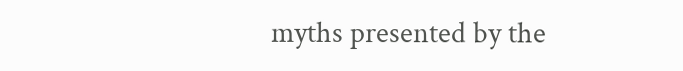myths presented by the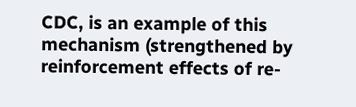CDC, is an example of this mechanism (strengthened by reinforcement effects of re-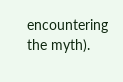encountering the myth).